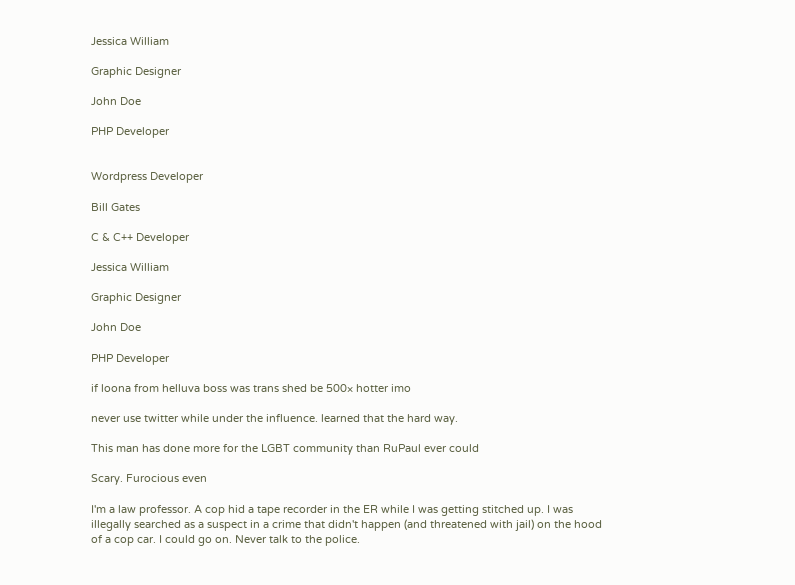Jessica William

Graphic Designer

John Doe

PHP Developer


Wordpress Developer

Bill Gates

C & C++ Developer

Jessica William

Graphic Designer

John Doe

PHP Developer

if loona from helluva boss was trans shed be 500× hotter imo

never use twitter while under the influence. learned that the hard way.

This man has done more for the LGBT community than RuPaul ever could

Scary. Furocious even

I'm a law professor. A cop hid a tape recorder in the ER while I was getting stitched up. I was illegally searched as a suspect in a crime that didn't happen (and threatened with jail) on the hood of a cop car. I could go on. Never talk to the police.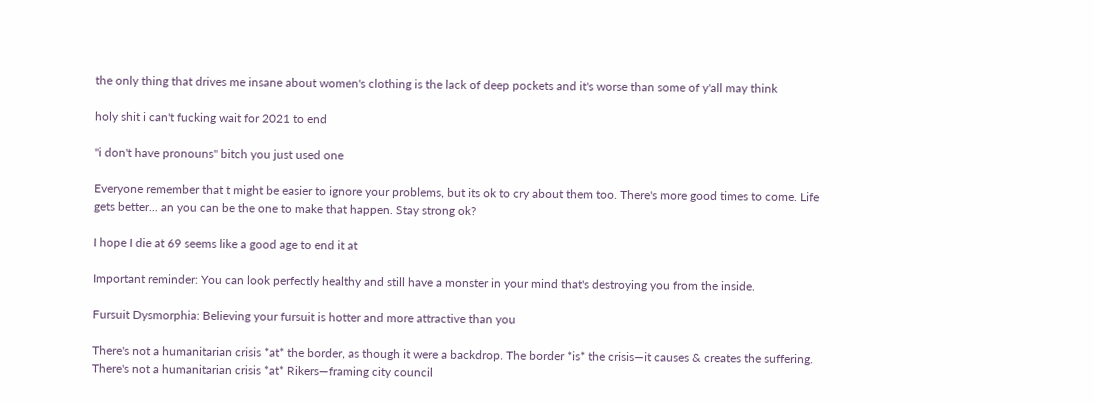the only thing that drives me insane about women's clothing is the lack of deep pockets and it's worse than some of y'all may think

holy shit i can't fucking wait for 2021 to end

"i don't have pronouns" bitch you just used one

Everyone remember that t might be easier to ignore your problems, but its ok to cry about them too. There's more good times to come. Life gets better... an you can be the one to make that happen. Stay strong ok?

I hope I die at 69 seems like a good age to end it at

Important reminder: You can look perfectly healthy and still have a monster in your mind that's destroying you from the inside.

Fursuit Dysmorphia: Believing your fursuit is hotter and more attractive than you

There's not a humanitarian crisis *at* the border, as though it were a backdrop. The border *is* the crisis—it causes & creates the suffering. There's not a humanitarian crisis *at* Rikers—framing city council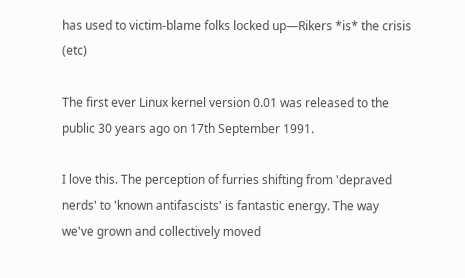has used to victim-blame folks locked up—Rikers *is* the crisis (etc)

The first ever Linux kernel version 0.01 was released to the public 30 years ago on 17th September 1991.

I love this. The perception of furries shifting from 'depraved nerds' to 'known antifascists' is fantastic energy. The way we've grown and collectively moved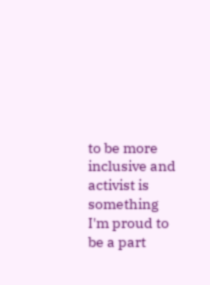to be more inclusive and activist is something I'm proud to be a part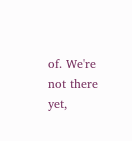of. We're not there yet,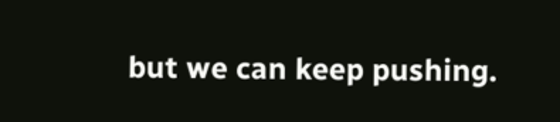but we can keep pushing.